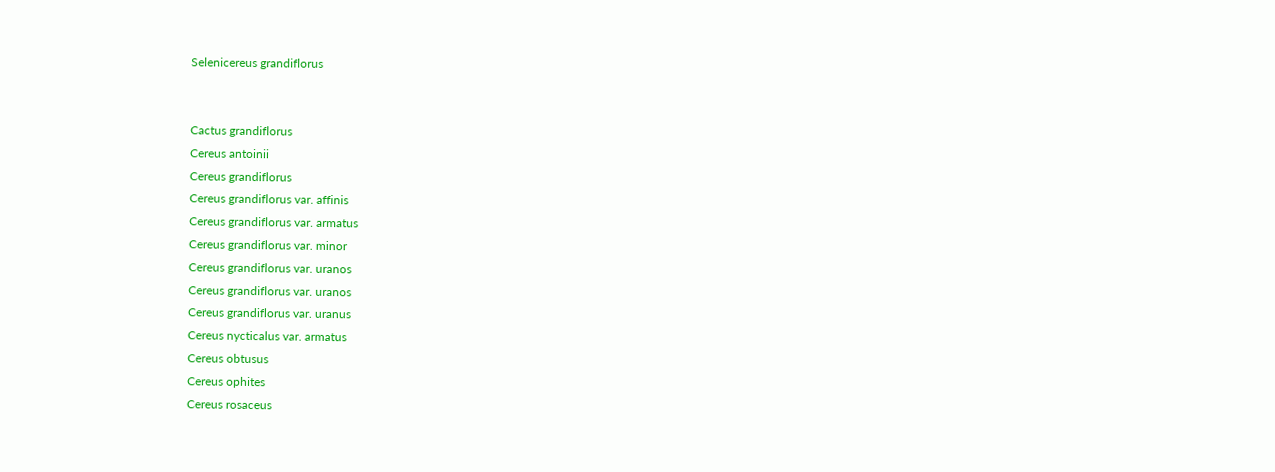Selenicereus grandiflorus


Cactus grandiflorus
Cereus antoinii
Cereus grandiflorus
Cereus grandiflorus var. affinis
Cereus grandiflorus var. armatus
Cereus grandiflorus var. minor
Cereus grandiflorus var. uranos
Cereus grandiflorus var. uranos
Cereus grandiflorus var. uranus
Cereus nycticalus var. armatus
Cereus obtusus
Cereus ophites
Cereus rosaceus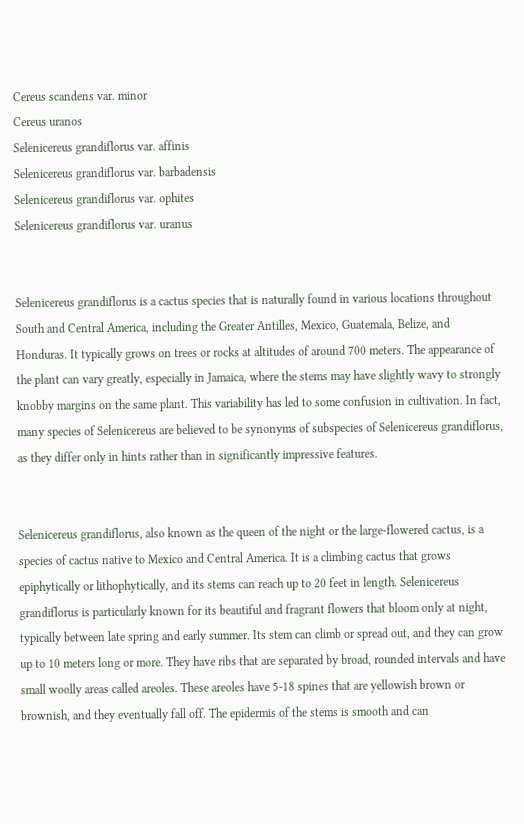Cereus scandens var. minor
Cereus uranos
Selenicereus grandiflorus var. affinis
Selenicereus grandiflorus var. barbadensis
Selenicereus grandiflorus var. ophites
Selenicereus grandiflorus var. uranus


Selenicereus grandiflorus is a cactus species that is naturally found in various locations throughout South and Central America, including the Greater Antilles, Mexico, Guatemala, Belize, and Honduras. It typically grows on trees or rocks at altitudes of around 700 meters. The appearance of the plant can vary greatly, especially in Jamaica, where the stems may have slightly wavy to strongly knobby margins on the same plant. This variability has led to some confusion in cultivation. In fact, many species of Selenicereus are believed to be synonyms of subspecies of Selenicereus grandiflorus, as they differ only in hints rather than in significantly impressive features.


Selenicereus grandiflorus, also known as the queen of the night or the large-flowered cactus, is a species of cactus native to Mexico and Central America. It is a climbing cactus that grows epiphytically or lithophytically, and its stems can reach up to 20 feet in length. Selenicereus grandiflorus is particularly known for its beautiful and fragrant flowers that bloom only at night, typically between late spring and early summer. Its stem can climb or spread out, and they can grow up to 10 meters long or more. They have ribs that are separated by broad, rounded intervals and have small woolly areas called areoles. These areoles have 5-18 spines that are yellowish brown or brownish, and they eventually fall off. The epidermis of the stems is smooth and can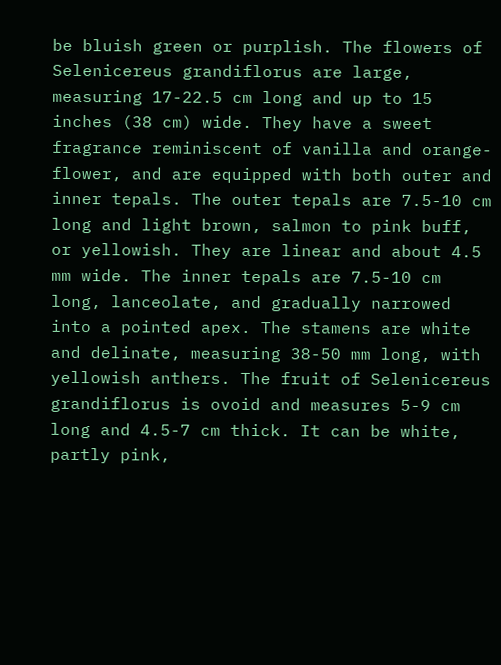be bluish green or purplish. The flowers of Selenicereus grandiflorus are large, measuring 17-22.5 cm long and up to 15 inches (38 cm) wide. They have a sweet fragrance reminiscent of vanilla and orange-flower, and are equipped with both outer and inner tepals. The outer tepals are 7.5-10 cm long and light brown, salmon to pink buff, or yellowish. They are linear and about 4.5 mm wide. The inner tepals are 7.5-10 cm long, lanceolate, and gradually narrowed into a pointed apex. The stamens are white and delinate, measuring 38-50 mm long, with yellowish anthers. The fruit of Selenicereus grandiflorus is ovoid and measures 5-9 cm long and 4.5-7 cm thick. It can be white, partly pink,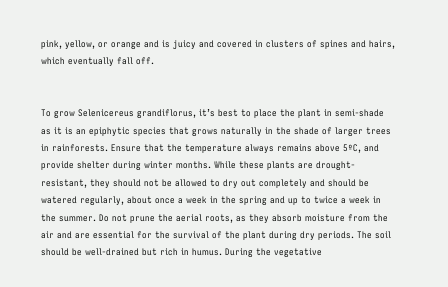pink, yellow, or orange and is juicy and covered in clusters of spines and hairs, which eventually fall off.


To grow Selenicereus grandiflorus, it’s best to place the plant in semi-shade as it is an epiphytic species that grows naturally in the shade of larger trees in rainforests. Ensure that the temperature always remains above 5ºC, and provide shelter during winter months. While these plants are drought-resistant, they should not be allowed to dry out completely and should be watered regularly, about once a week in the spring and up to twice a week in the summer. Do not prune the aerial roots, as they absorb moisture from the air and are essential for the survival of the plant during dry periods. The soil should be well-drained but rich in humus. During the vegetative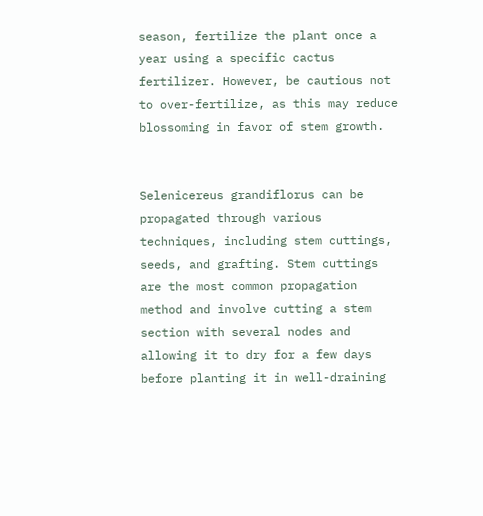season, fertilize the plant once a year using a specific cactus fertilizer. However, be cautious not to over-fertilize, as this may reduce blossoming in favor of stem growth.


Selenicereus grandiflorus can be propagated through various techniques, including stem cuttings, seeds, and grafting. Stem cuttings are the most common propagation method and involve cutting a stem section with several nodes and allowing it to dry for a few days before planting it in well-draining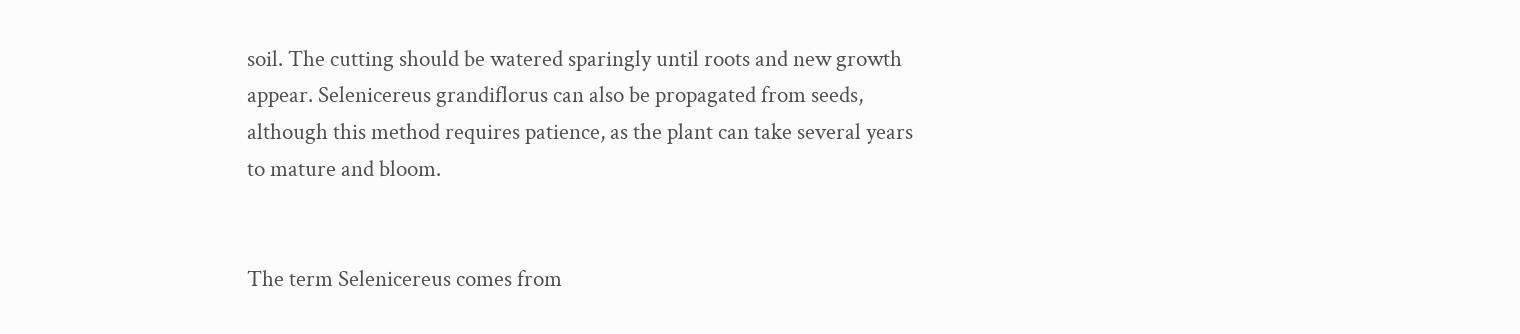soil. The cutting should be watered sparingly until roots and new growth appear. Selenicereus grandiflorus can also be propagated from seeds, although this method requires patience, as the plant can take several years to mature and bloom.


The term Selenicereus comes from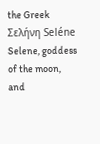the Greek Σελήνη Seléne Selene, goddess of the moon, and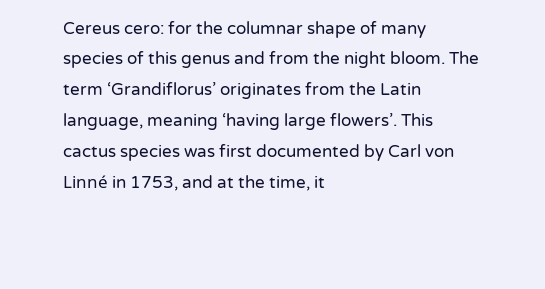Cereus cero: for the columnar shape of many species of this genus and from the night bloom. The term ‘Grandiflorus’ originates from the Latin language, meaning ‘having large flowers’. This cactus species was first documented by Carl von Linné in 1753, and at the time, it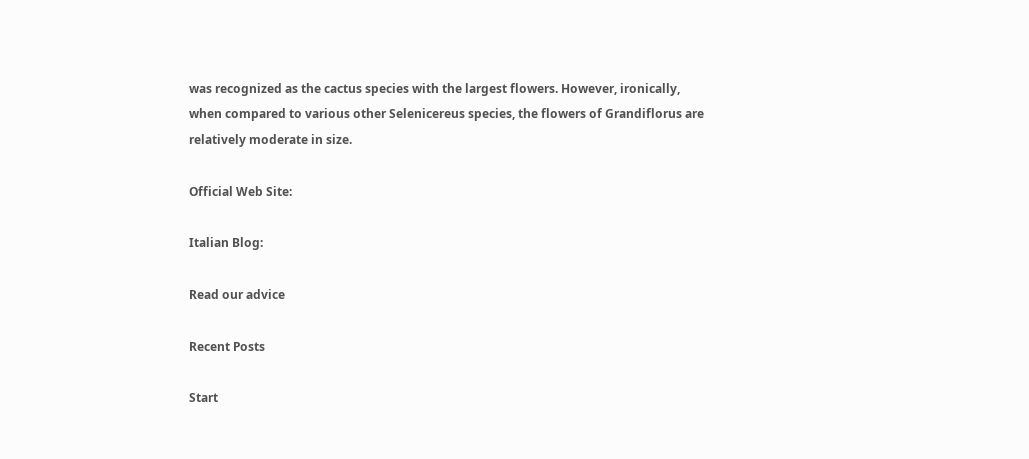was recognized as the cactus species with the largest flowers. However, ironically, when compared to various other Selenicereus species, the flowers of Grandiflorus are relatively moderate in size.

Official Web Site:

Italian Blog:

Read our advice

Recent Posts

Start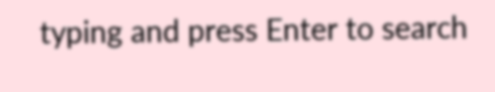typing and press Enter to search